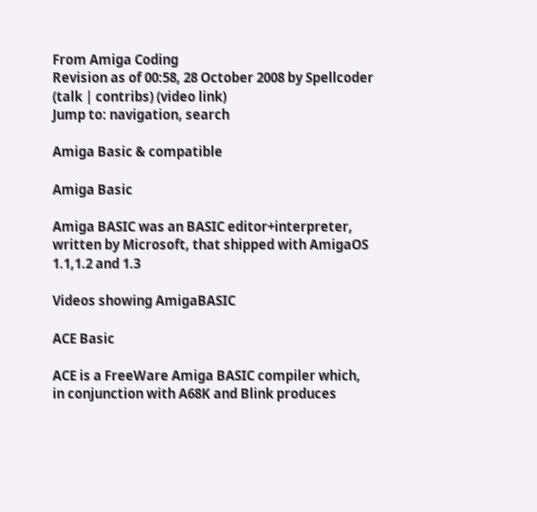From Amiga Coding
Revision as of 00:58, 28 October 2008 by Spellcoder (talk | contribs) (video link)
Jump to: navigation, search

Amiga Basic & compatible

Amiga Basic

Amiga BASIC was an BASIC editor+interpreter, written by Microsoft, that shipped with AmigaOS 1.1,1.2 and 1.3

Videos showing AmigaBASIC

ACE Basic

ACE is a FreeWare Amiga BASIC compiler which, in conjunction with A68K and Blink produces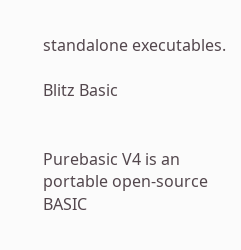standalone executables.

Blitz Basic


Purebasic V4 is an portable open-source BASIC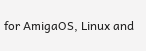for AmigaOS, Linux and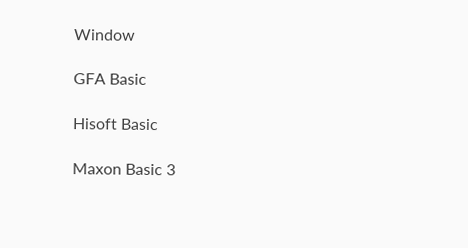Window

GFA Basic

Hisoft Basic

Maxon Basic 3